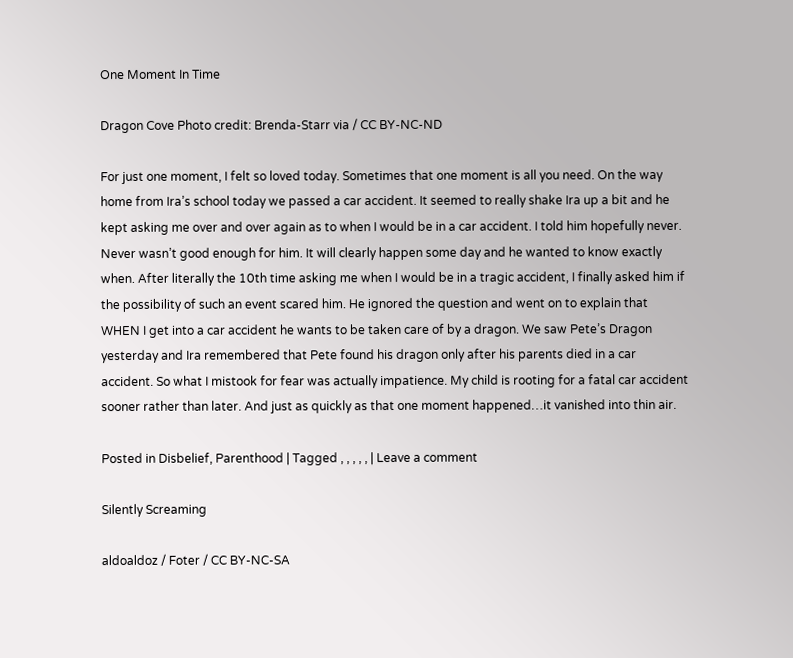One Moment In Time

Dragon Cove Photo credit: Brenda-Starr via / CC BY-NC-ND

For just one moment, I felt so loved today. Sometimes that one moment is all you need. On the way home from Ira’s school today we passed a car accident. It seemed to really shake Ira up a bit and he kept asking me over and over again as to when I would be in a car accident. I told him hopefully never. Never wasn’t good enough for him. It will clearly happen some day and he wanted to know exactly when. After literally the 10th time asking me when I would be in a tragic accident, I finally asked him if the possibility of such an event scared him. He ignored the question and went on to explain that WHEN I get into a car accident he wants to be taken care of by a dragon. We saw Pete’s Dragon yesterday and Ira remembered that Pete found his dragon only after his parents died in a car accident. So what I mistook for fear was actually impatience. My child is rooting for a fatal car accident sooner rather than later. And just as quickly as that one moment happened…it vanished into thin air.

Posted in Disbelief, Parenthood | Tagged , , , , , | Leave a comment

Silently Screaming

aldoaldoz / Foter / CC BY-NC-SA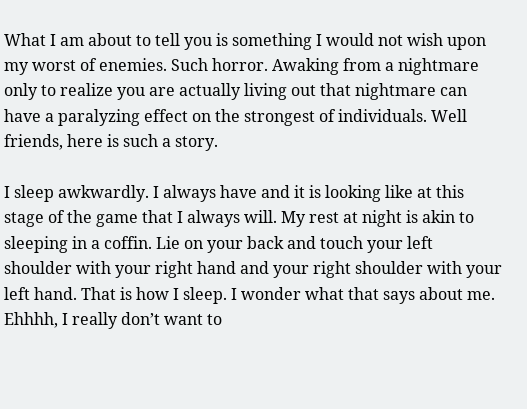What I am about to tell you is something I would not wish upon my worst of enemies. Such horror. Awaking from a nightmare only to realize you are actually living out that nightmare can have a paralyzing effect on the strongest of individuals. Well friends, here is such a story.

I sleep awkwardly. I always have and it is looking like at this stage of the game that I always will. My rest at night is akin to sleeping in a coffin. Lie on your back and touch your left shoulder with your right hand and your right shoulder with your left hand. That is how I sleep. I wonder what that says about me. Ehhhh, I really don’t want to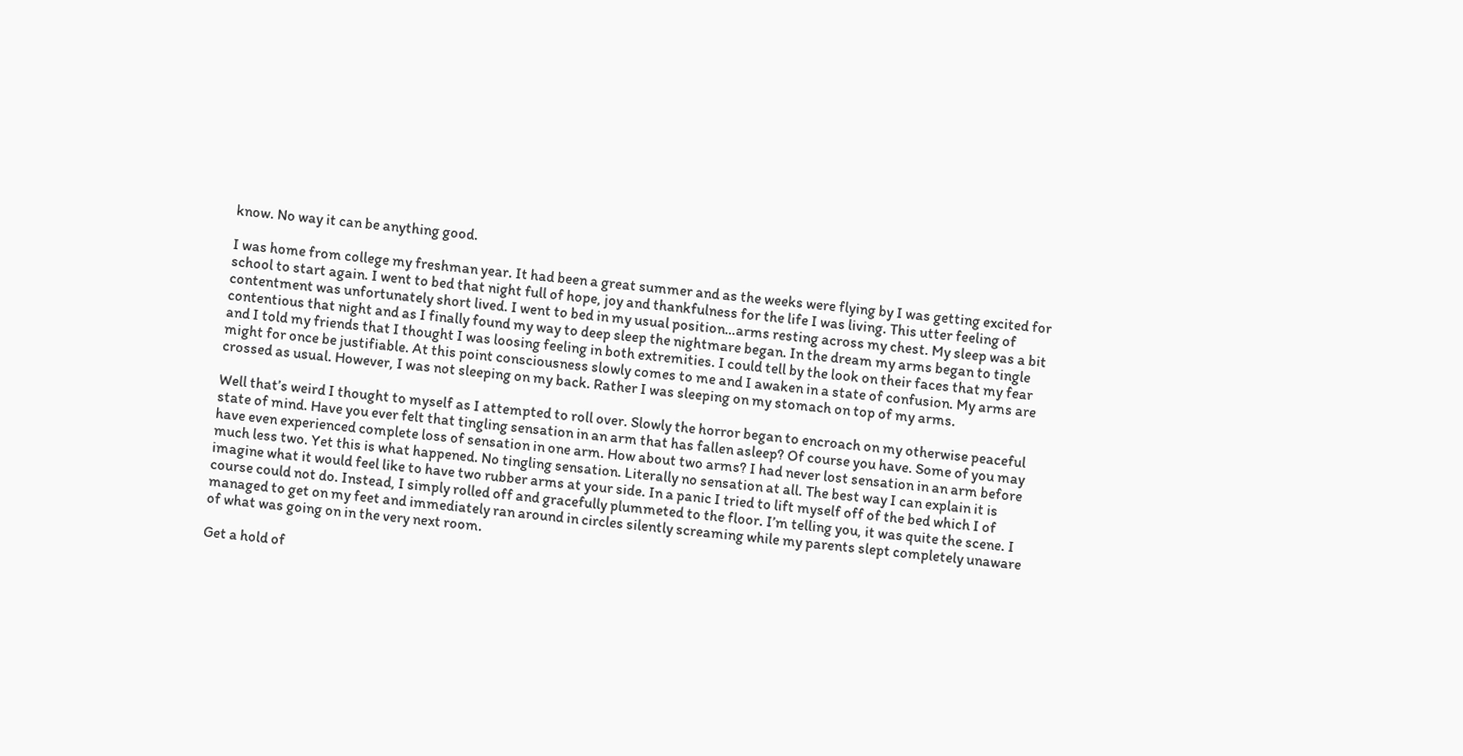know. No way it can be anything good.

I was home from college my freshman year. It had been a great summer and as the weeks were flying by I was getting excited for school to start again. I went to bed that night full of hope, joy and thankfulness for the life I was living. This utter feeling of contentment was unfortunately short lived. I went to bed in my usual position…arms resting across my chest. My sleep was a bit contentious that night and as I finally found my way to deep sleep the nightmare began. In the dream my arms began to tingle and I told my friends that I thought I was loosing feeling in both extremities. I could tell by the look on their faces that my fear might for once be justifiable. At this point consciousness slowly comes to me and I awaken in a state of confusion. My arms are crossed as usual. However, I was not sleeping on my back. Rather I was sleeping on my stomach on top of my arms.

Well that’s weird I thought to myself as I attempted to roll over. Slowly the horror began to encroach on my otherwise peaceful state of mind. Have you ever felt that tingling sensation in an arm that has fallen asleep? Of course you have. Some of you may have even experienced complete loss of sensation in one arm. How about two arms? I had never lost sensation in an arm before much less two. Yet this is what happened. No tingling sensation. Literally no sensation at all. The best way I can explain it is imagine what it would feel like to have two rubber arms at your side. In a panic I tried to lift myself off of the bed which I of course could not do. Instead, I simply rolled off and gracefully plummeted to the floor. I’m telling you, it was quite the scene. I managed to get on my feet and immediately ran around in circles silently screaming while my parents slept completely unaware of what was going on in the very next room.

Get a hold of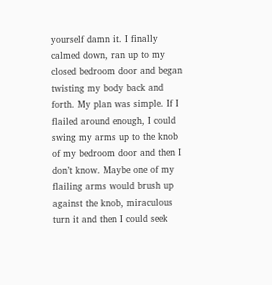yourself damn it. I finally calmed down, ran up to my closed bedroom door and began twisting my body back and forth. My plan was simple. If I flailed around enough, I could swing my arms up to the knob of my bedroom door and then I don’t know. Maybe one of my flailing arms would brush up against the knob, miraculous turn it and then I could seek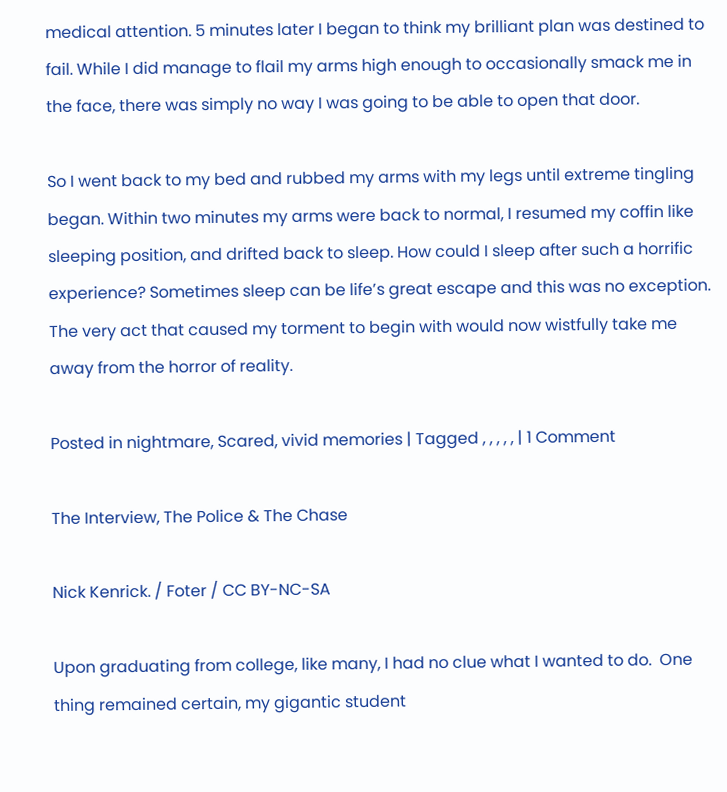medical attention. 5 minutes later I began to think my brilliant plan was destined to fail. While I did manage to flail my arms high enough to occasionally smack me in the face, there was simply no way I was going to be able to open that door.

So I went back to my bed and rubbed my arms with my legs until extreme tingling began. Within two minutes my arms were back to normal, I resumed my coffin like sleeping position, and drifted back to sleep. How could I sleep after such a horrific experience? Sometimes sleep can be life’s great escape and this was no exception. The very act that caused my torment to begin with would now wistfully take me away from the horror of reality.

Posted in nightmare, Scared, vivid memories | Tagged , , , , , | 1 Comment

The Interview, The Police & The Chase

Nick Kenrick. / Foter / CC BY-NC-SA

Upon graduating from college, like many, I had no clue what I wanted to do.  One thing remained certain, my gigantic student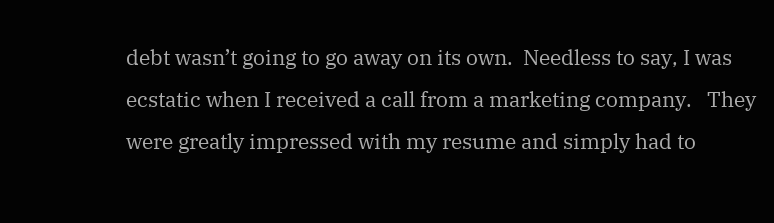debt wasn’t going to go away on its own.  Needless to say, I was ecstatic when I received a call from a marketing company.   They were greatly impressed with my resume and simply had to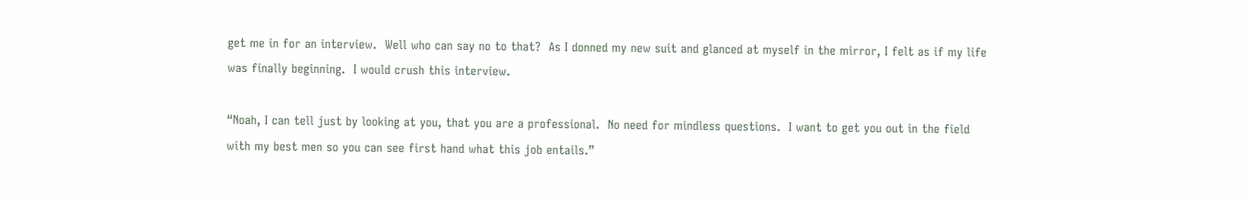get me in for an interview.  Well who can say no to that?  As I donned my new suit and glanced at myself in the mirror, I felt as if my life was finally beginning.  I would crush this interview.

“Noah, I can tell just by looking at you, that you are a professional.  No need for mindless questions.  I want to get you out in the field with my best men so you can see first hand what this job entails.”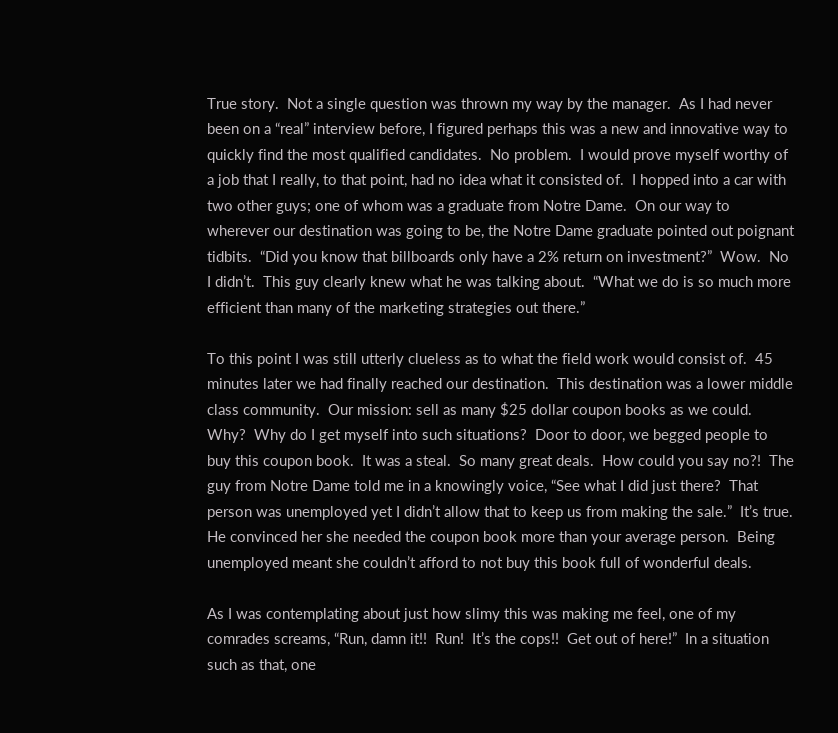True story.  Not a single question was thrown my way by the manager.  As I had never been on a “real” interview before, I figured perhaps this was a new and innovative way to quickly find the most qualified candidates.  No problem.  I would prove myself worthy of a job that I really, to that point, had no idea what it consisted of.  I hopped into a car with two other guys; one of whom was a graduate from Notre Dame.  On our way to wherever our destination was going to be, the Notre Dame graduate pointed out poignant tidbits.  “Did you know that billboards only have a 2% return on investment?”  Wow.  No I didn’t.  This guy clearly knew what he was talking about.  “What we do is so much more efficient than many of the marketing strategies out there.”

To this point I was still utterly clueless as to what the field work would consist of.  45 minutes later we had finally reached our destination.  This destination was a lower middle class community.  Our mission: sell as many $25 dollar coupon books as we could.  Why?  Why do I get myself into such situations?  Door to door, we begged people to buy this coupon book.  It was a steal.  So many great deals.  How could you say no?!  The guy from Notre Dame told me in a knowingly voice, “See what I did just there?  That person was unemployed yet I didn’t allow that to keep us from making the sale.”  It’s true.  He convinced her she needed the coupon book more than your average person.  Being unemployed meant she couldn’t afford to not buy this book full of wonderful deals.

As I was contemplating about just how slimy this was making me feel, one of my comrades screams, “Run, damn it!!  Run!  It’s the cops!!  Get out of here!”  In a situation such as that, one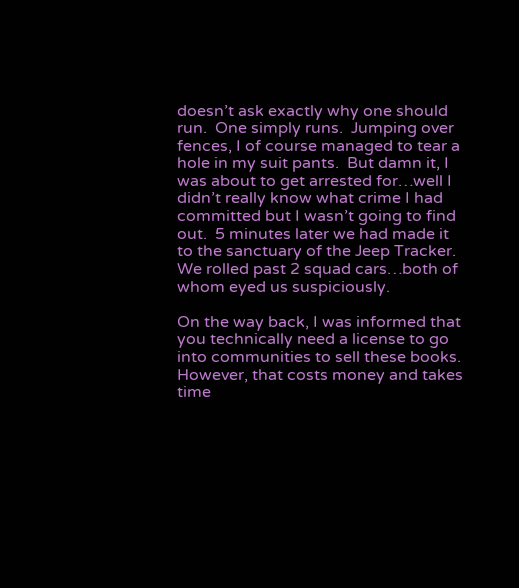doesn’t ask exactly why one should run.  One simply runs.  Jumping over fences, I of course managed to tear a hole in my suit pants.  But damn it, I was about to get arrested for…well I didn’t really know what crime I had committed but I wasn’t going to find out.  5 minutes later we had made it to the sanctuary of the Jeep Tracker.  We rolled past 2 squad cars…both of whom eyed us suspiciously.

On the way back, I was informed that you technically need a license to go into communities to sell these books.  However, that costs money and takes time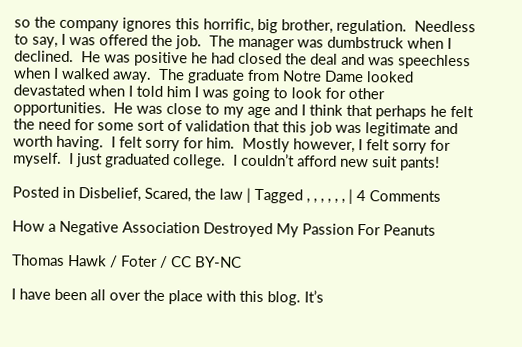so the company ignores this horrific, big brother, regulation.  Needless to say, I was offered the job.  The manager was dumbstruck when I declined.  He was positive he had closed the deal and was speechless when I walked away.  The graduate from Notre Dame looked devastated when I told him I was going to look for other opportunities.  He was close to my age and I think that perhaps he felt the need for some sort of validation that this job was legitimate and worth having.  I felt sorry for him.  Mostly however, I felt sorry for myself.  I just graduated college.  I couldn’t afford new suit pants!

Posted in Disbelief, Scared, the law | Tagged , , , , , , | 4 Comments

How a Negative Association Destroyed My Passion For Peanuts

Thomas Hawk / Foter / CC BY-NC

I have been all over the place with this blog. It’s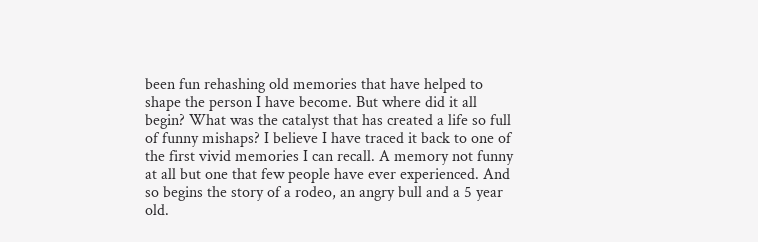been fun rehashing old memories that have helped to shape the person I have become. But where did it all begin? What was the catalyst that has created a life so full of funny mishaps? I believe I have traced it back to one of the first vivid memories I can recall. A memory not funny at all but one that few people have ever experienced. And so begins the story of a rodeo, an angry bull and a 5 year old.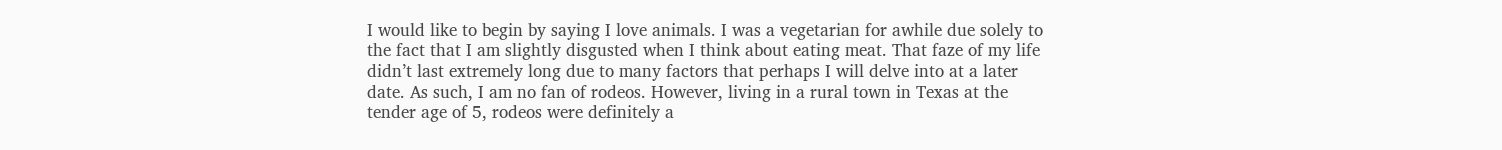I would like to begin by saying I love animals. I was a vegetarian for awhile due solely to the fact that I am slightly disgusted when I think about eating meat. That faze of my life didn’t last extremely long due to many factors that perhaps I will delve into at a later date. As such, I am no fan of rodeos. However, living in a rural town in Texas at the tender age of 5, rodeos were definitely a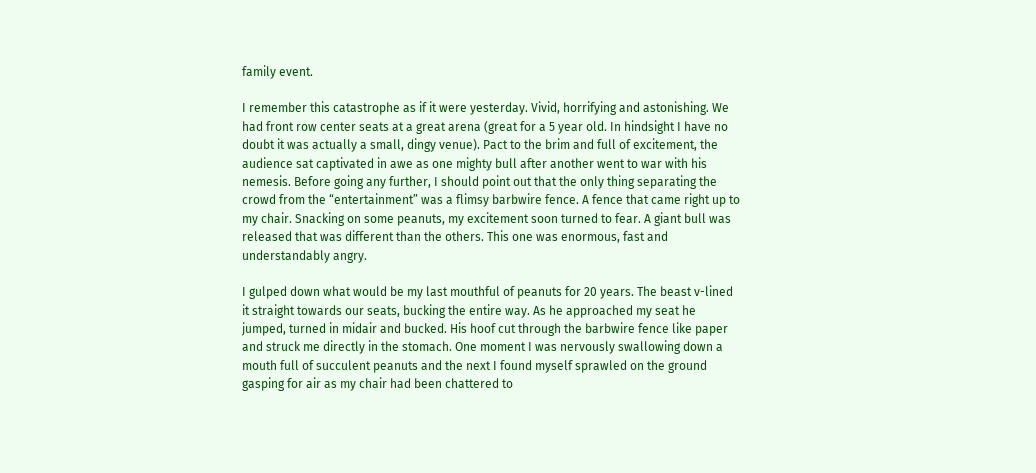family event.

I remember this catastrophe as if it were yesterday. Vivid, horrifying and astonishing. We had front row center seats at a great arena (great for a 5 year old. In hindsight I have no doubt it was actually a small, dingy venue). Pact to the brim and full of excitement, the audience sat captivated in awe as one mighty bull after another went to war with his nemesis. Before going any further, I should point out that the only thing separating the crowd from the “entertainment” was a flimsy barbwire fence. A fence that came right up to my chair. Snacking on some peanuts, my excitement soon turned to fear. A giant bull was released that was different than the others. This one was enormous, fast and understandably angry.

I gulped down what would be my last mouthful of peanuts for 20 years. The beast v-lined it straight towards our seats, bucking the entire way. As he approached my seat he jumped, turned in midair and bucked. His hoof cut through the barbwire fence like paper and struck me directly in the stomach. One moment I was nervously swallowing down a mouth full of succulent peanuts and the next I found myself sprawled on the ground gasping for air as my chair had been chattered to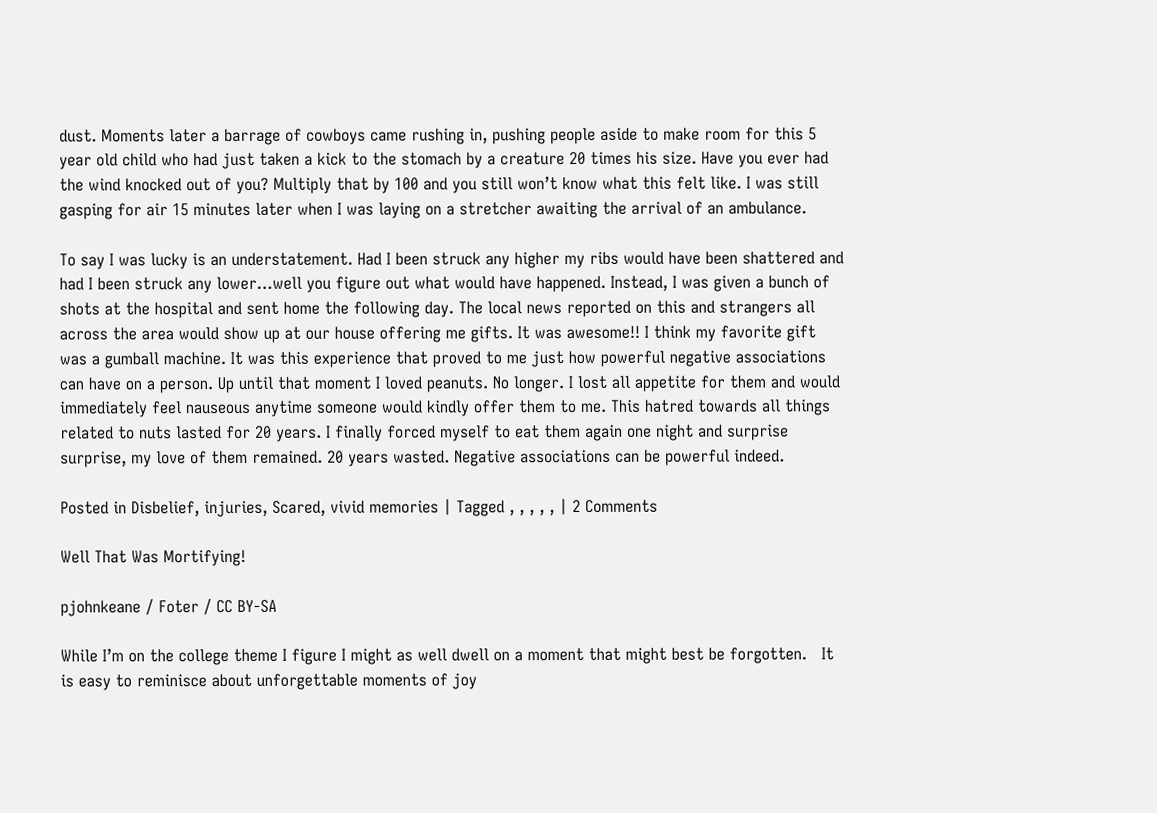dust. Moments later a barrage of cowboys came rushing in, pushing people aside to make room for this 5 year old child who had just taken a kick to the stomach by a creature 20 times his size. Have you ever had the wind knocked out of you? Multiply that by 100 and you still won’t know what this felt like. I was still gasping for air 15 minutes later when I was laying on a stretcher awaiting the arrival of an ambulance.

To say I was lucky is an understatement. Had I been struck any higher my ribs would have been shattered and had I been struck any lower…well you figure out what would have happened. Instead, I was given a bunch of shots at the hospital and sent home the following day. The local news reported on this and strangers all across the area would show up at our house offering me gifts. It was awesome!! I think my favorite gift was a gumball machine. It was this experience that proved to me just how powerful negative associations can have on a person. Up until that moment I loved peanuts. No longer. I lost all appetite for them and would immediately feel nauseous anytime someone would kindly offer them to me. This hatred towards all things related to nuts lasted for 20 years. I finally forced myself to eat them again one night and surprise surprise, my love of them remained. 20 years wasted. Negative associations can be powerful indeed.

Posted in Disbelief, injuries, Scared, vivid memories | Tagged , , , , , | 2 Comments

Well That Was Mortifying!

pjohnkeane / Foter / CC BY-SA

While I’m on the college theme I figure I might as well dwell on a moment that might best be forgotten.   It is easy to reminisce about unforgettable moments of joy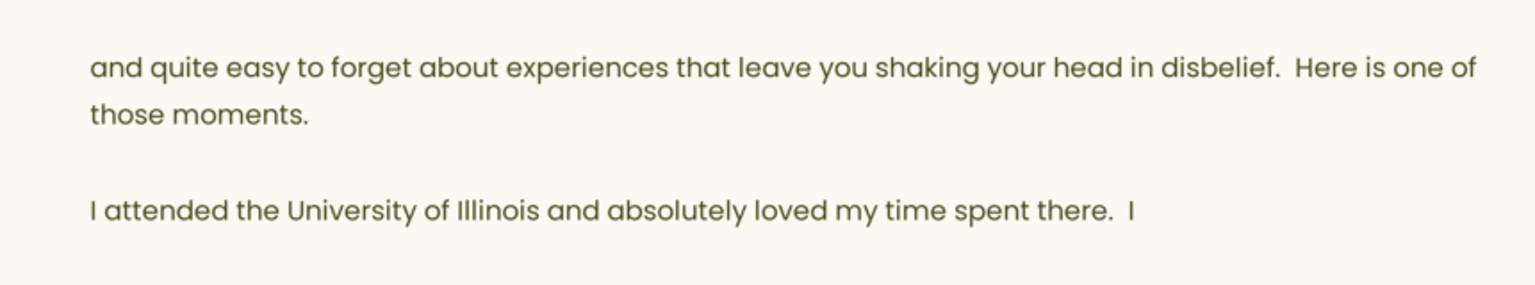and quite easy to forget about experiences that leave you shaking your head in disbelief.  Here is one of those moments.

I attended the University of Illinois and absolutely loved my time spent there.  I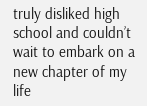truly disliked high school and couldn’t wait to embark on a new chapter of my life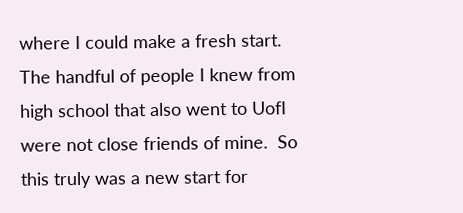where I could make a fresh start.  The handful of people I knew from high school that also went to UofI were not close friends of mine.  So this truly was a new start for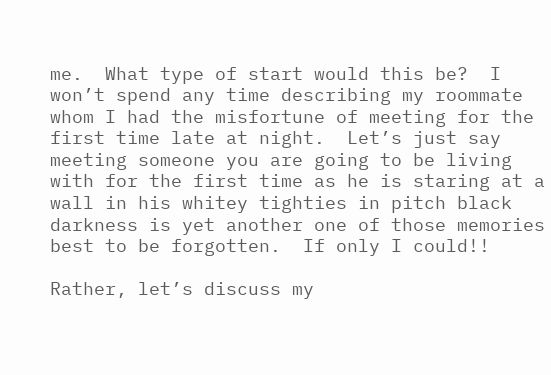me.  What type of start would this be?  I won’t spend any time describing my roommate whom I had the misfortune of meeting for the first time late at night.  Let’s just say meeting someone you are going to be living with for the first time as he is staring at a wall in his whitey tighties in pitch black darkness is yet another one of those memories best to be forgotten.  If only I could!!

Rather, let’s discuss my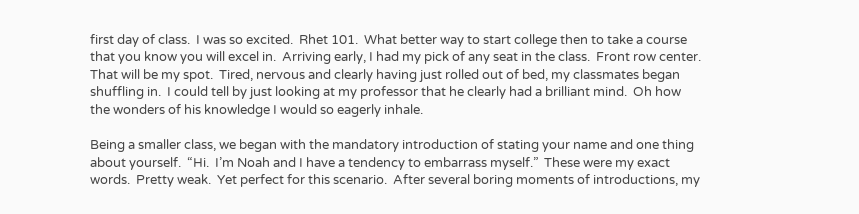first day of class.  I was so excited.  Rhet 101.  What better way to start college then to take a course that you know you will excel in.  Arriving early, I had my pick of any seat in the class.  Front row center.  That will be my spot.  Tired, nervous and clearly having just rolled out of bed, my classmates began shuffling in.  I could tell by just looking at my professor that he clearly had a brilliant mind.  Oh how the wonders of his knowledge I would so eagerly inhale.

Being a smaller class, we began with the mandatory introduction of stating your name and one thing about yourself.  “Hi.  I’m Noah and I have a tendency to embarrass myself.”  These were my exact words.  Pretty weak.  Yet perfect for this scenario.  After several boring moments of introductions, my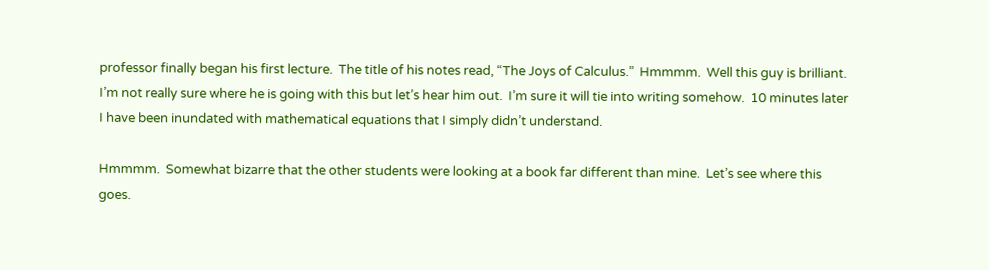professor finally began his first lecture.  The title of his notes read, “The Joys of Calculus.”  Hmmmm.  Well this guy is brilliant.  I’m not really sure where he is going with this but let’s hear him out.  I’m sure it will tie into writing somehow.  10 minutes later I have been inundated with mathematical equations that I simply didn’t understand.

Hmmmm.  Somewhat bizarre that the other students were looking at a book far different than mine.  Let’s see where this goes.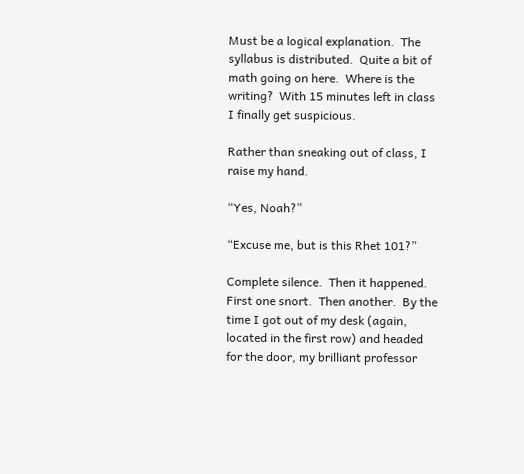Must be a logical explanation.  The syllabus is distributed.  Quite a bit of math going on here.  Where is the writing?  With 15 minutes left in class I finally get suspicious.

Rather than sneaking out of class, I raise my hand.

“Yes, Noah?”

“Excuse me, but is this Rhet 101?”

Complete silence.  Then it happened.  First one snort.  Then another.  By the time I got out of my desk (again, located in the first row) and headed for the door, my brilliant professor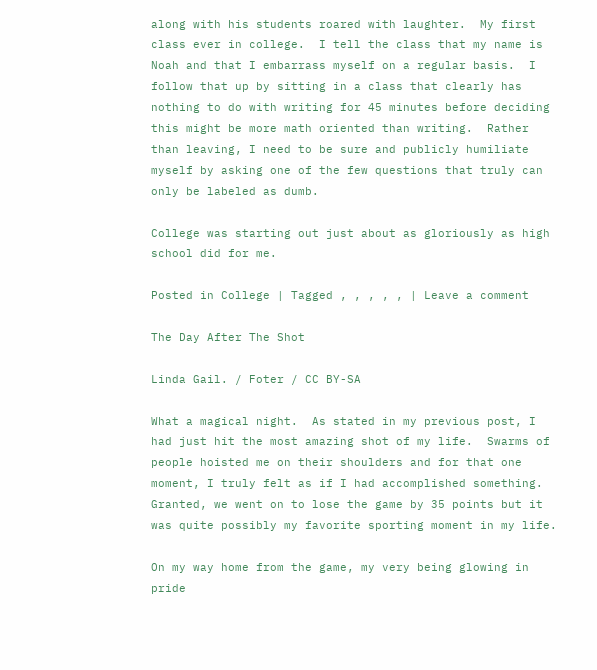along with his students roared with laughter.  My first class ever in college.  I tell the class that my name is Noah and that I embarrass myself on a regular basis.  I follow that up by sitting in a class that clearly has nothing to do with writing for 45 minutes before deciding this might be more math oriented than writing.  Rather than leaving, I need to be sure and publicly humiliate myself by asking one of the few questions that truly can only be labeled as dumb.

College was starting out just about as gloriously as high school did for me.

Posted in College | Tagged , , , , , | Leave a comment

The Day After The Shot

Linda Gail. / Foter / CC BY-SA

What a magical night.  As stated in my previous post, I had just hit the most amazing shot of my life.  Swarms of people hoisted me on their shoulders and for that one moment, I truly felt as if I had accomplished something.  Granted, we went on to lose the game by 35 points but it was quite possibly my favorite sporting moment in my life.

On my way home from the game, my very being glowing in pride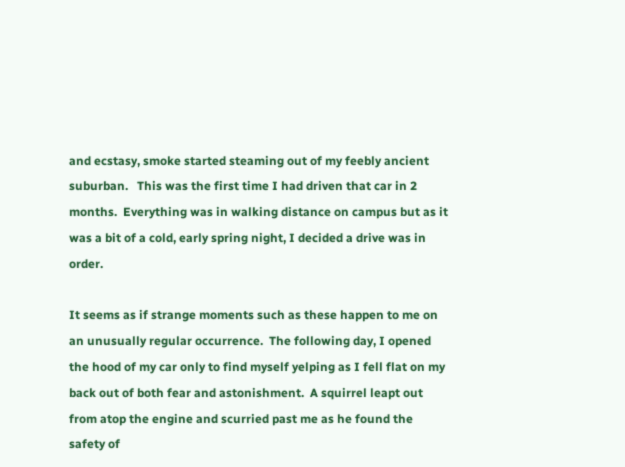and ecstasy, smoke started steaming out of my feebly ancient suburban.   This was the first time I had driven that car in 2 months.  Everything was in walking distance on campus but as it was a bit of a cold, early spring night, I decided a drive was in order.

It seems as if strange moments such as these happen to me on an unusually regular occurrence.  The following day, I opened the hood of my car only to find myself yelping as I fell flat on my back out of both fear and astonishment.  A squirrel leapt out from atop the engine and scurried past me as he found the safety of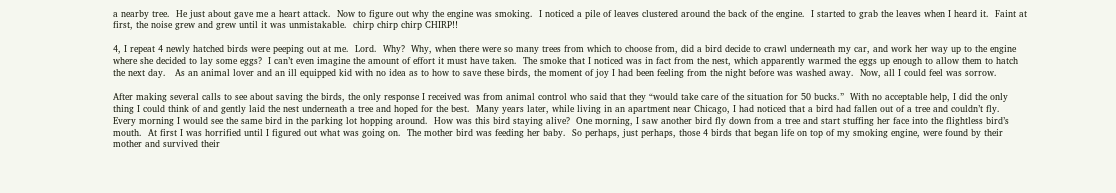a nearby tree.  He just about gave me a heart attack.  Now to figure out why the engine was smoking.  I noticed a pile of leaves clustered around the back of the engine.  I started to grab the leaves when I heard it.  Faint at first, the noise grew and grew until it was unmistakable.  chirp chirp chirp CHIRP!!

4, I repeat 4 newly hatched birds were peeping out at me.  Lord.  Why?  Why, when there were so many trees from which to choose from, did a bird decide to crawl underneath my car, and work her way up to the engine where she decided to lay some eggs?  I can’t even imagine the amount of effort it must have taken.  The smoke that I noticed was in fact from the nest, which apparently warmed the eggs up enough to allow them to hatch the next day.   As an animal lover and an ill equipped kid with no idea as to how to save these birds, the moment of joy I had been feeling from the night before was washed away.  Now, all I could feel was sorrow.

After making several calls to see about saving the birds, the only response I received was from animal control who said that they “would take care of the situation for 50 bucks.”  With no acceptable help, I did the only thing I could think of and gently laid the nest underneath a tree and hoped for the best.  Many years later, while living in an apartment near Chicago, I had noticed that a bird had fallen out of a tree and couldn’t fly.  Every morning I would see the same bird in the parking lot hopping around.  How was this bird staying alive?  One morning, I saw another bird fly down from a tree and start stuffing her face into the flightless bird’s mouth.  At first I was horrified until I figured out what was going on.  The mother bird was feeding her baby.  So perhaps, just perhaps, those 4 birds that began life on top of my smoking engine, were found by their mother and survived their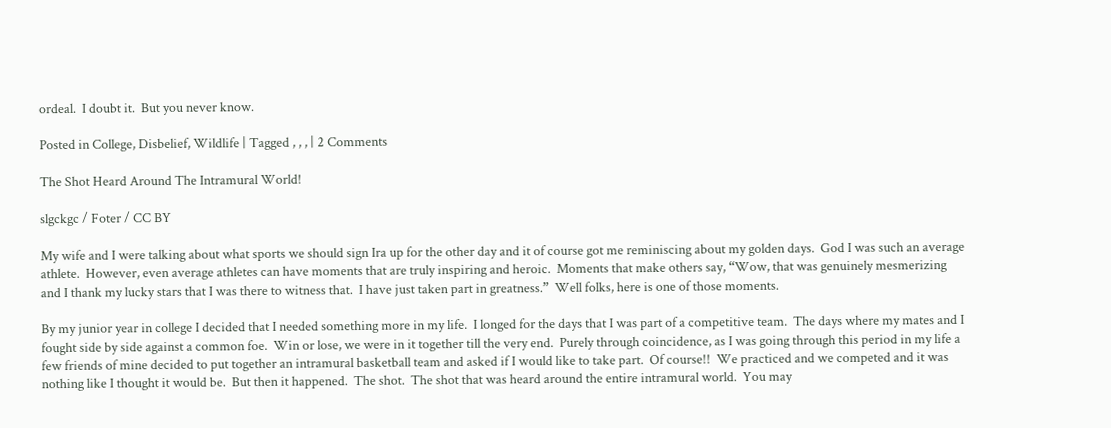ordeal.  I doubt it.  But you never know.

Posted in College, Disbelief, Wildlife | Tagged , , , | 2 Comments

The Shot Heard Around The Intramural World!

slgckgc / Foter / CC BY

My wife and I were talking about what sports we should sign Ira up for the other day and it of course got me reminiscing about my golden days.  God I was such an average athlete.  However, even average athletes can have moments that are truly inspiring and heroic.  Moments that make others say, “Wow, that was genuinely mesmerizing and I thank my lucky stars that I was there to witness that.  I have just taken part in greatness.”  Well folks, here is one of those moments.

By my junior year in college I decided that I needed something more in my life.  I longed for the days that I was part of a competitive team.  The days where my mates and I fought side by side against a common foe.  Win or lose, we were in it together till the very end.  Purely through coincidence, as I was going through this period in my life a few friends of mine decided to put together an intramural basketball team and asked if I would like to take part.  Of course!!  We practiced and we competed and it was nothing like I thought it would be.  But then it happened.  The shot.  The shot that was heard around the entire intramural world.  You may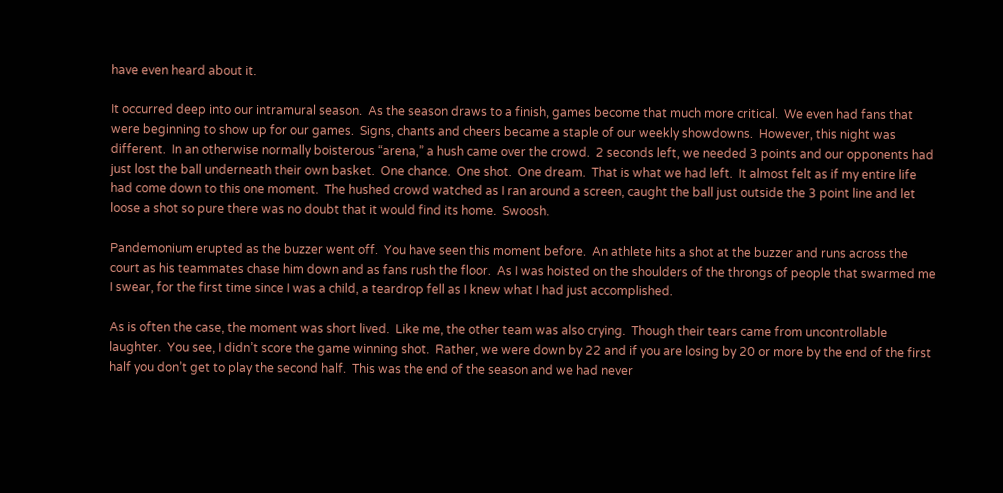have even heard about it.

It occurred deep into our intramural season.  As the season draws to a finish, games become that much more critical.  We even had fans that were beginning to show up for our games.  Signs, chants and cheers became a staple of our weekly showdowns.  However, this night was different.  In an otherwise normally boisterous “arena,” a hush came over the crowd.  2 seconds left, we needed 3 points and our opponents had just lost the ball underneath their own basket.  One chance.  One shot.  One dream.  That is what we had left.  It almost felt as if my entire life had come down to this one moment.  The hushed crowd watched as I ran around a screen, caught the ball just outside the 3 point line and let loose a shot so pure there was no doubt that it would find its home.  Swoosh.

Pandemonium erupted as the buzzer went off.  You have seen this moment before.  An athlete hits a shot at the buzzer and runs across the court as his teammates chase him down and as fans rush the floor.  As I was hoisted on the shoulders of the throngs of people that swarmed me I swear, for the first time since I was a child, a teardrop fell as I knew what I had just accomplished.

As is often the case, the moment was short lived.  Like me, the other team was also crying.  Though their tears came from uncontrollable laughter.  You see, I didn’t score the game winning shot.  Rather, we were down by 22 and if you are losing by 20 or more by the end of the first half you don’t get to play the second half.  This was the end of the season and we had never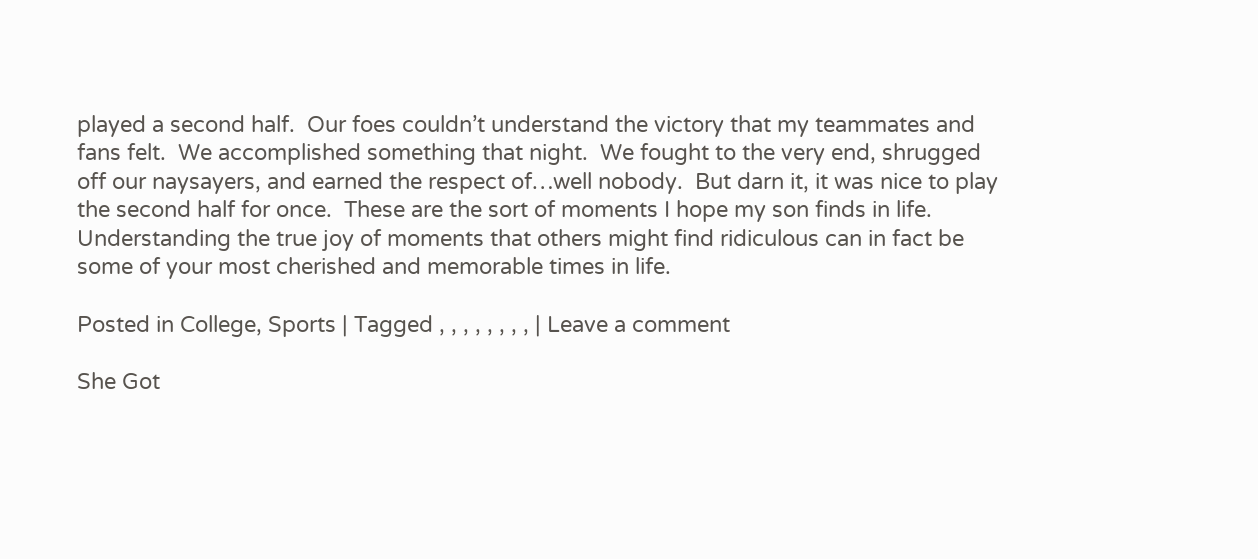played a second half.  Our foes couldn’t understand the victory that my teammates and fans felt.  We accomplished something that night.  We fought to the very end, shrugged off our naysayers, and earned the respect of…well nobody.  But darn it, it was nice to play the second half for once.  These are the sort of moments I hope my son finds in life.  Understanding the true joy of moments that others might find ridiculous can in fact be some of your most cherished and memorable times in life.

Posted in College, Sports | Tagged , , , , , , , , | Leave a comment

She Got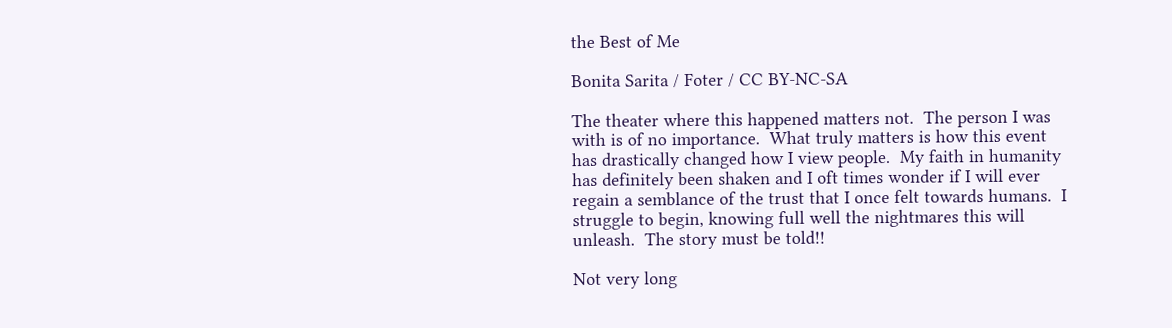the Best of Me

Bonita Sarita / Foter / CC BY-NC-SA

The theater where this happened matters not.  The person I was with is of no importance.  What truly matters is how this event has drastically changed how I view people.  My faith in humanity has definitely been shaken and I oft times wonder if I will ever regain a semblance of the trust that I once felt towards humans.  I struggle to begin, knowing full well the nightmares this will unleash.  The story must be told!!

Not very long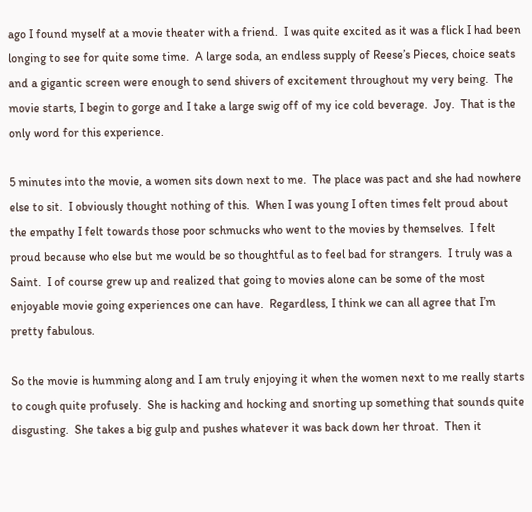ago I found myself at a movie theater with a friend.  I was quite excited as it was a flick I had been longing to see for quite some time.  A large soda, an endless supply of Reese’s Pieces, choice seats and a gigantic screen were enough to send shivers of excitement throughout my very being.  The movie starts, I begin to gorge and I take a large swig off of my ice cold beverage.  Joy.  That is the only word for this experience.

5 minutes into the movie, a women sits down next to me.  The place was pact and she had nowhere else to sit.  I obviously thought nothing of this.  When I was young I often times felt proud about the empathy I felt towards those poor schmucks who went to the movies by themselves.  I felt proud because who else but me would be so thoughtful as to feel bad for strangers.  I truly was a Saint.  I of course grew up and realized that going to movies alone can be some of the most enjoyable movie going experiences one can have.  Regardless, I think we can all agree that I’m pretty fabulous.

So the movie is humming along and I am truly enjoying it when the women next to me really starts to cough quite profusely.  She is hacking and hocking and snorting up something that sounds quite disgusting.  She takes a big gulp and pushes whatever it was back down her throat.  Then it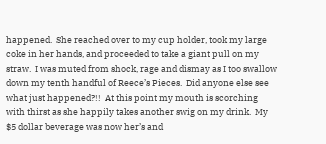happened.  She reached over to my cup holder, took my large coke in her hands, and proceeded to take a giant pull on my straw.  I was muted from shock, rage and dismay as I too swallow down my tenth handful of Reece’s Pieces.  Did anyone else see what just happened?!!  At this point my mouth is scorching with thirst as she happily takes another swig on my drink.  My $5 dollar beverage was now her’s and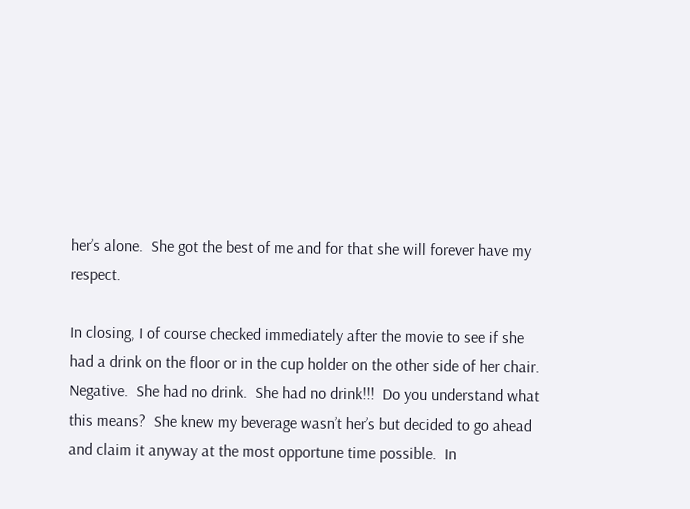her’s alone.  She got the best of me and for that she will forever have my respect.

In closing, I of course checked immediately after the movie to see if she had a drink on the floor or in the cup holder on the other side of her chair.  Negative.  She had no drink.  She had no drink!!!  Do you understand what this means?  She knew my beverage wasn’t her’s but decided to go ahead and claim it anyway at the most opportune time possible.  In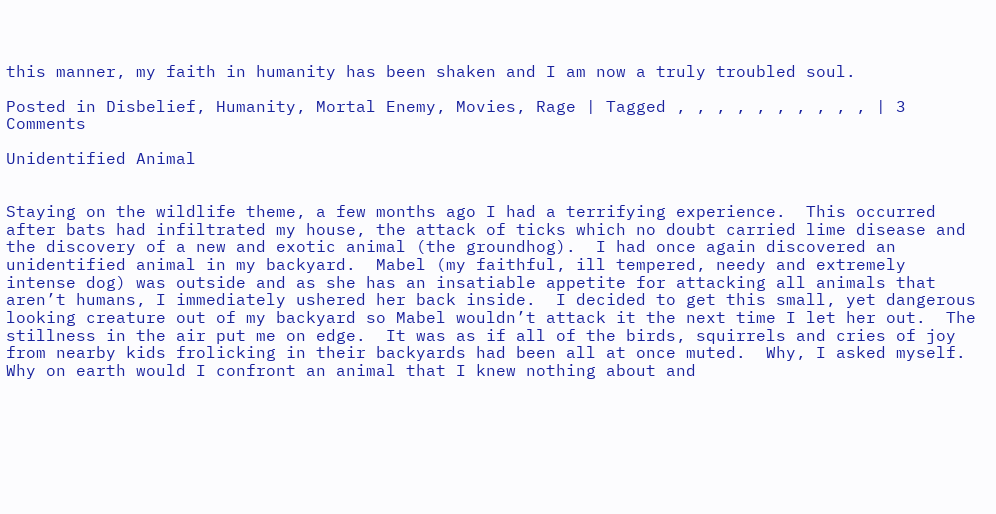this manner, my faith in humanity has been shaken and I am now a truly troubled soul.

Posted in Disbelief, Humanity, Mortal Enemy, Movies, Rage | Tagged , , , , , , , , , , | 3 Comments

Unidentified Animal


Staying on the wildlife theme, a few months ago I had a terrifying experience.  This occurred after bats had infiltrated my house, the attack of ticks which no doubt carried lime disease and the discovery of a new and exotic animal (the groundhog).  I had once again discovered an unidentified animal in my backyard.  Mabel (my faithful, ill tempered, needy and extremely intense dog) was outside and as she has an insatiable appetite for attacking all animals that aren’t humans, I immediately ushered her back inside.  I decided to get this small, yet dangerous looking creature out of my backyard so Mabel wouldn’t attack it the next time I let her out.  The stillness in the air put me on edge.  It was as if all of the birds, squirrels and cries of joy from nearby kids frolicking in their backyards had been all at once muted.  Why, I asked myself.  Why on earth would I confront an animal that I knew nothing about and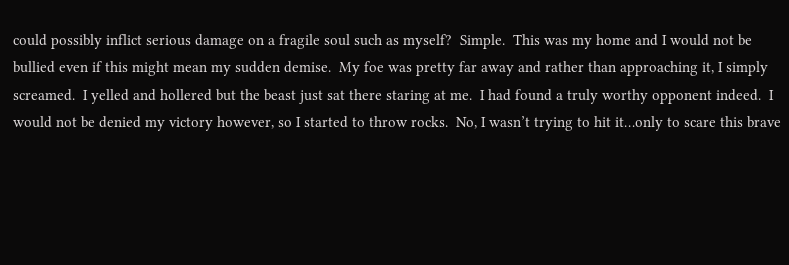could possibly inflict serious damage on a fragile soul such as myself?  Simple.  This was my home and I would not be bullied even if this might mean my sudden demise.  My foe was pretty far away and rather than approaching it, I simply screamed.  I yelled and hollered but the beast just sat there staring at me.  I had found a truly worthy opponent indeed.  I would not be denied my victory however, so I started to throw rocks.  No, I wasn’t trying to hit it…only to scare this brave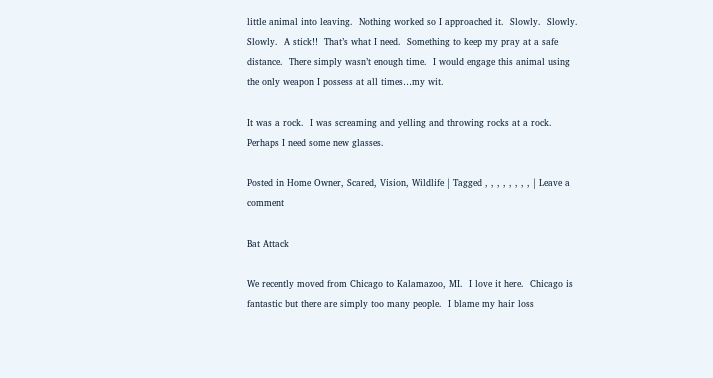little animal into leaving.  Nothing worked so I approached it.  Slowly.  Slowly.  Slowly.  A stick!!  That’s what I need.  Something to keep my pray at a safe distance.  There simply wasn’t enough time.  I would engage this animal using the only weapon I possess at all times…my wit.

It was a rock.  I was screaming and yelling and throwing rocks at a rock.  Perhaps I need some new glasses.

Posted in Home Owner, Scared, Vision, Wildlife | Tagged , , , , , , , , | Leave a comment

Bat Attack

We recently moved from Chicago to Kalamazoo, MI.  I love it here.  Chicago is fantastic but there are simply too many people.  I blame my hair loss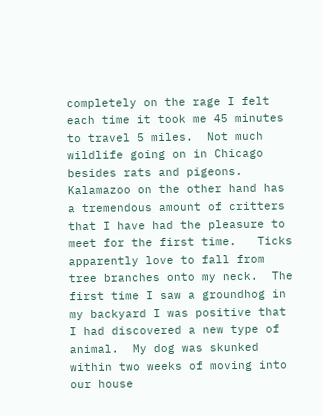completely on the rage I felt each time it took me 45 minutes to travel 5 miles.  Not much wildlife going on in Chicago besides rats and pigeons.  Kalamazoo on the other hand has a tremendous amount of critters that I have had the pleasure to meet for the first time.   Ticks apparently love to fall from tree branches onto my neck.  The first time I saw a groundhog in my backyard I was positive that I had discovered a new type of animal.  My dog was skunked within two weeks of moving into our house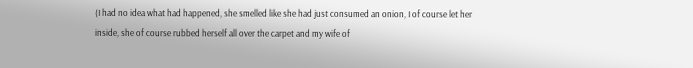(I had no idea what had happened, she smelled like she had just consumed an onion, I of course let her inside, she of course rubbed herself all over the carpet and my wife of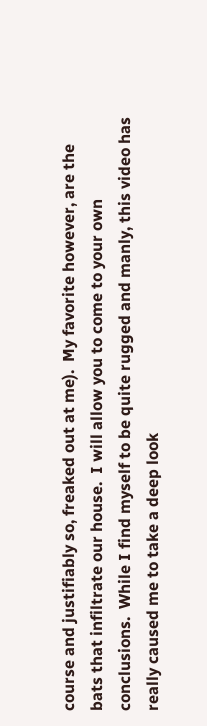course and justifiably so, freaked out at me).  My favorite however, are the bats that infiltrate our house.  I will allow you to come to your own conclusions.  While I find myself to be quite rugged and manly, this video has really caused me to take a deep look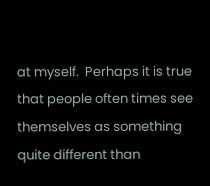at myself.  Perhaps it is true that people often times see themselves as something quite different than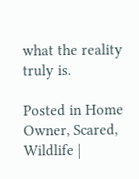what the reality truly is.

Posted in Home Owner, Scared, Wildlife |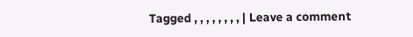Tagged , , , , , , , , | Leave a comment